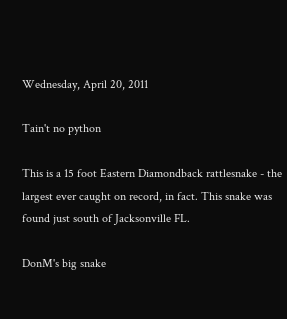Wednesday, April 20, 2011

Tain't no python

This is a 15 foot Eastern Diamondback rattlesnake - the largest ever caught on record, in fact. This snake was found just south of Jacksonville FL.

DonM's big snake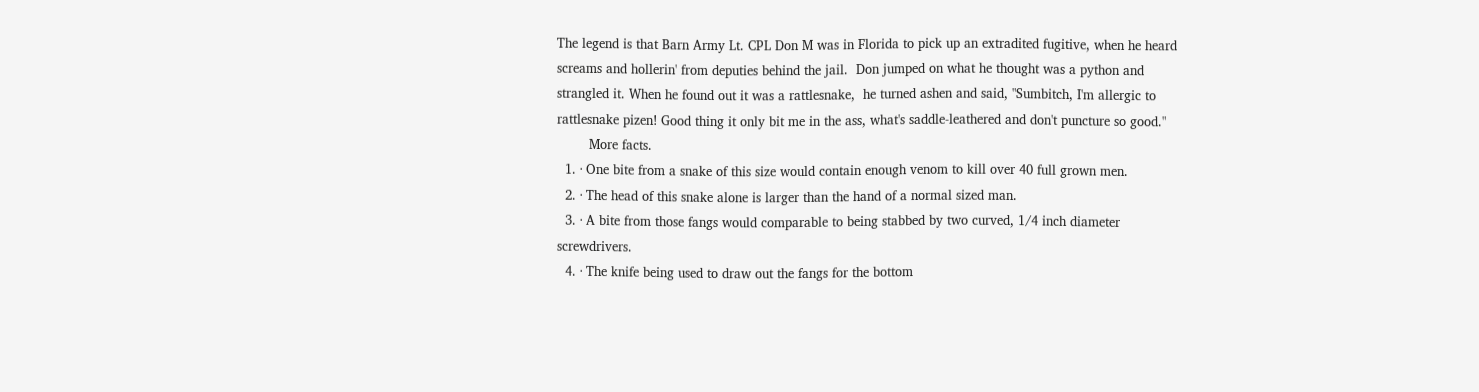The legend is that Barn Army Lt. CPL Don M was in Florida to pick up an extradited fugitive, when he heard screams and hollerin' from deputies behind the jail.  Don jumped on what he thought was a python and strangled it. When he found out it was a rattlesnake,  he turned ashen and said, "Sumbitch, I'm allergic to rattlesnake pizen! Good thing it only bit me in the ass, what's saddle-leathered and don't puncture so good."
        More facts.
  1. · One bite from a snake of this size would contain enough venom to kill over 40 full grown men.
  2. · The head of this snake alone is larger than the hand of a normal sized man.
  3. · A bite from those fangs would comparable to being stabbed by two curved, 1/4 inch diameter screwdrivers.
  4. · The knife being used to draw out the fangs for the bottom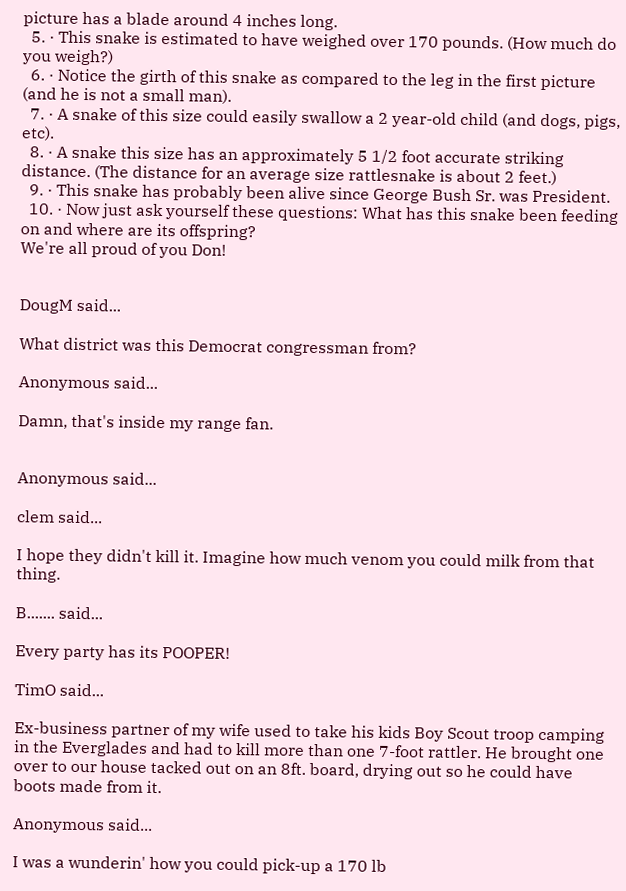picture has a blade around 4 inches long.
  5. · This snake is estimated to have weighed over 170 pounds. (How much do you weigh?)
  6. · Notice the girth of this snake as compared to the leg in the first picture (and he is not a small man).
  7. · A snake of this size could easily swallow a 2 year-old child (and dogs, pigs, etc).
  8. · A snake this size has an approximately 5 1/2 foot accurate striking distance. (The distance for an average size rattlesnake is about 2 feet.)
  9. · This snake has probably been alive since George Bush Sr. was President.
  10. · Now just ask yourself these questions: What has this snake been feeding on and where are its offspring?
We're all proud of you Don!


DougM said...

What district was this Democrat congressman from?

Anonymous said...

Damn, that's inside my range fan.


Anonymous said...

clem said...

I hope they didn't kill it. Imagine how much venom you could milk from that thing.

B....... said...

Every party has its POOPER!

TimO said...

Ex-business partner of my wife used to take his kids Boy Scout troop camping in the Everglades and had to kill more than one 7-foot rattler. He brought one over to our house tacked out on an 8ft. board, drying out so he could have boots made from it.

Anonymous said...

I was a wunderin' how you could pick-up a 170 lb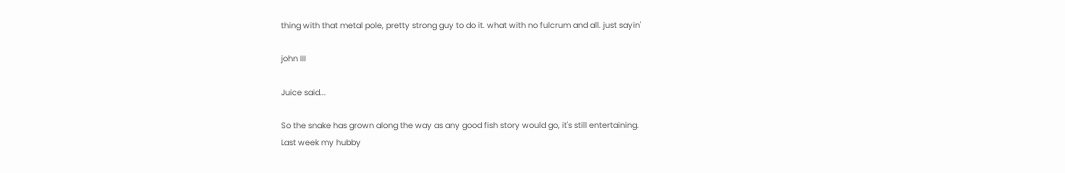thing with that metal pole, pretty strong guy to do it. what with no fulcrum and all. just sayin'

john III

Juice said...

So the snake has grown along the way as any good fish story would go, it's still entertaining.
Last week my hubby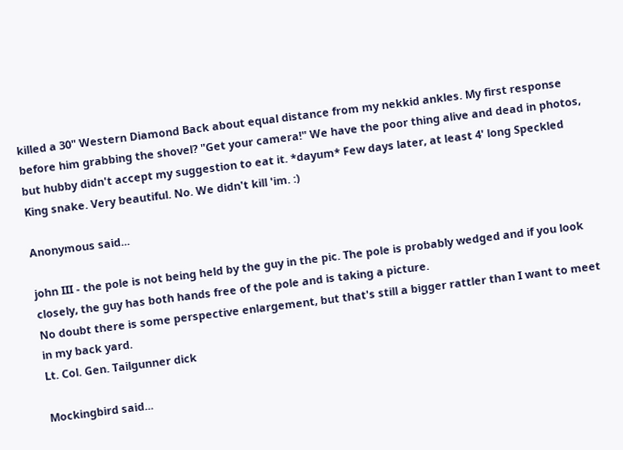killed a 30" Western Diamond Back about equal distance from my nekkid ankles. My first response before him grabbing the shovel? "Get your camera!" We have the poor thing alive and dead in photos, but hubby didn't accept my suggestion to eat it. *dayum* Few days later, at least 4' long Speckled King snake. Very beautiful. No. We didn't kill 'im. :)

Anonymous said...

john III - the pole is not being held by the guy in the pic. The pole is probably wedged and if you look closely, the guy has both hands free of the pole and is taking a picture.
No doubt there is some perspective enlargement, but that's still a bigger rattler than I want to meet in my back yard.
Lt. Col. Gen. Tailgunner dick

Mockingbird said...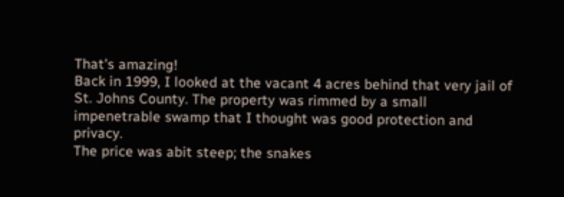That's amazing!
Back in 1999, I looked at the vacant 4 acres behind that very jail of St. Johns County. The property was rimmed by a small impenetrable swamp that I thought was good protection and privacy.
The price was abit steep; the snakes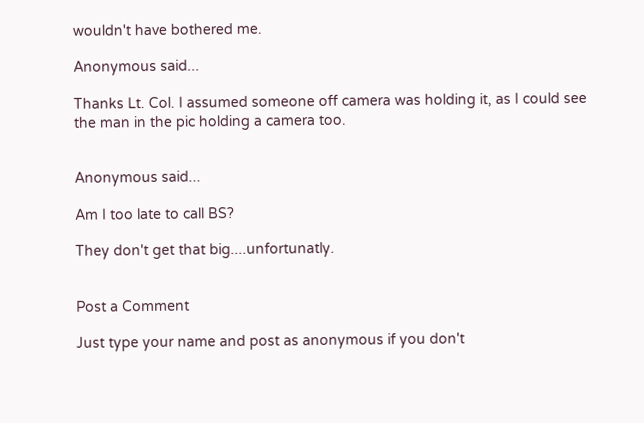wouldn't have bothered me.

Anonymous said...

Thanks Lt. Col. I assumed someone off camera was holding it, as I could see the man in the pic holding a camera too.


Anonymous said...

Am I too late to call BS?

They don't get that big....unfortunatly.


Post a Comment

Just type your name and post as anonymous if you don't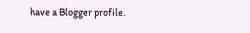have a Blogger profile.